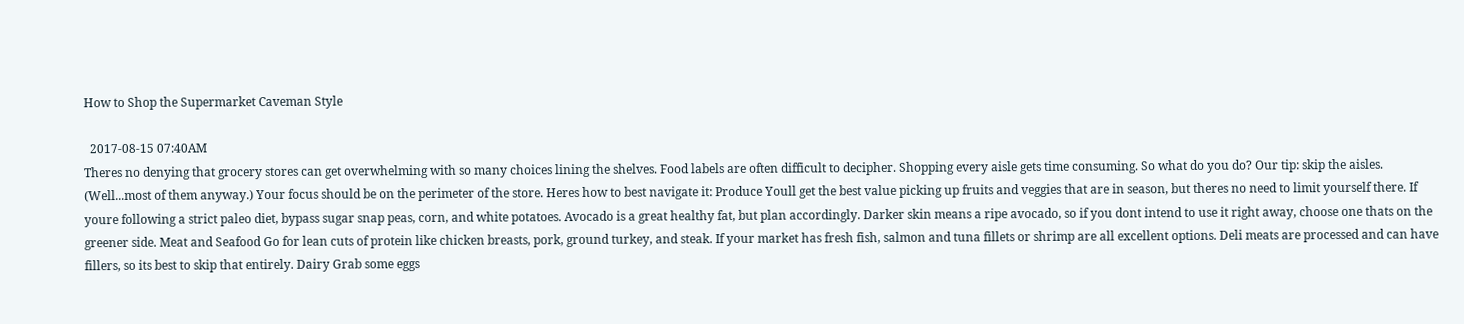How to Shop the Supermarket Caveman Style

  2017-08-15 07:40AM
Theres no denying that grocery stores can get overwhelming with so many choices lining the shelves. Food labels are often difficult to decipher. Shopping every aisle gets time consuming. So what do you do? Our tip: skip the aisles. (Well...most of them anyway.) Your focus should be on the perimeter of the store. Heres how to best navigate it: Produce Youll get the best value picking up fruits and veggies that are in season, but theres no need to limit yourself there. If youre following a strict paleo diet, bypass sugar snap peas, corn, and white potatoes. Avocado is a great healthy fat, but plan accordingly. Darker skin means a ripe avocado, so if you dont intend to use it right away, choose one thats on the greener side. Meat and Seafood Go for lean cuts of protein like chicken breasts, pork, ground turkey, and steak. If your market has fresh fish, salmon and tuna fillets or shrimp are all excellent options. Deli meats are processed and can have fillers, so its best to skip that entirely. Dairy Grab some eggs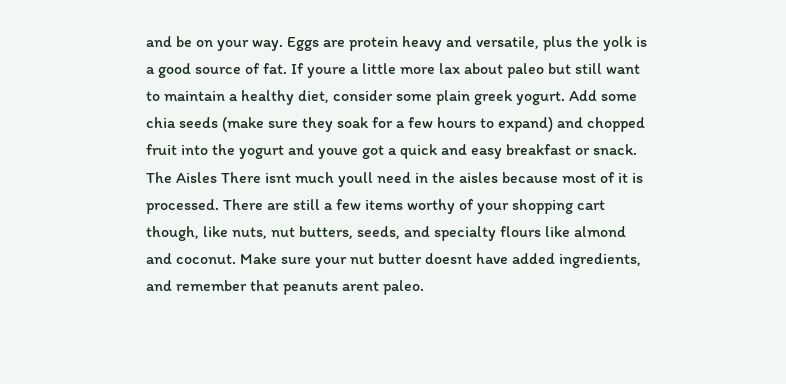and be on your way. Eggs are protein heavy and versatile, plus the yolk is a good source of fat. If youre a little more lax about paleo but still want to maintain a healthy diet, consider some plain greek yogurt. Add some chia seeds (make sure they soak for a few hours to expand) and chopped fruit into the yogurt and youve got a quick and easy breakfast or snack. The Aisles There isnt much youll need in the aisles because most of it is processed. There are still a few items worthy of your shopping cart though, like nuts, nut butters, seeds, and specialty flours like almond and coconut. Make sure your nut butter doesnt have added ingredients, and remember that peanuts arent paleo.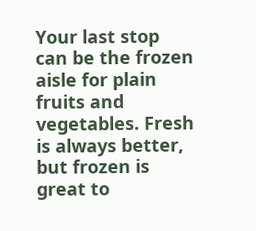Your last stop can be the frozen aisle for plain fruits and vegetables. Fresh is always better, but frozen is great to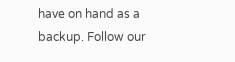have on hand as a backup. Follow our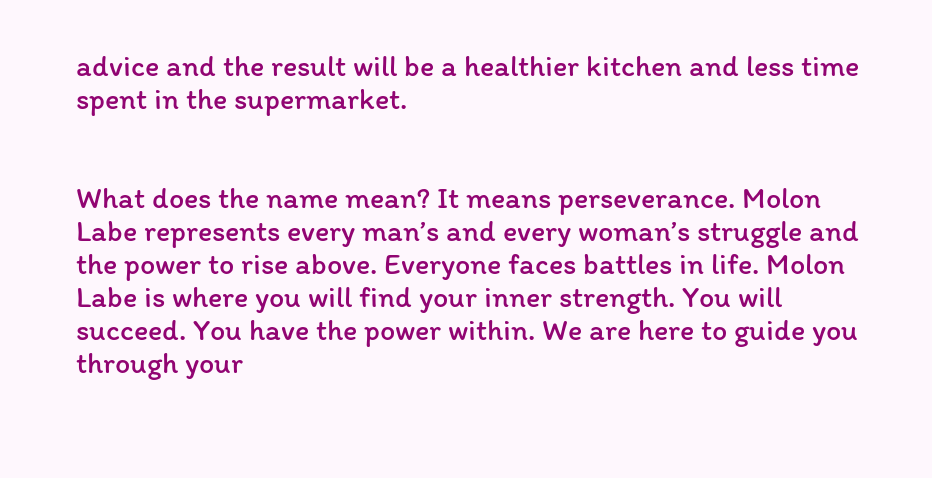advice and the result will be a healthier kitchen and less time spent in the supermarket.


What does the name mean? It means perseverance. Molon Labe represents every man’s and every woman’s struggle and the power to rise above. Everyone faces battles in life. Molon Labe is where you will find your inner strength. You will succeed. You have the power within. We are here to guide you through your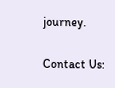journey.

Contact Us: